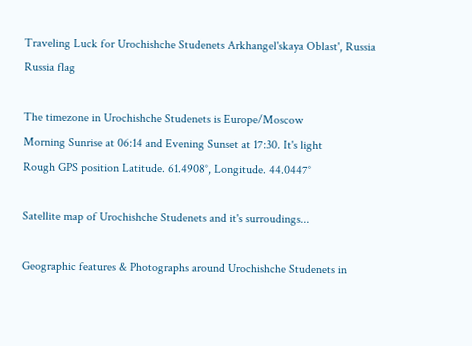Traveling Luck for Urochishche Studenets Arkhangel'skaya Oblast', Russia Russia flag

The timezone in Urochishche Studenets is Europe/Moscow
Morning Sunrise at 06:14 and Evening Sunset at 17:30. It's light
Rough GPS position Latitude. 61.4908°, Longitude. 44.0447°

Satellite map of Urochishche Studenets and it's surroudings...

Geographic features & Photographs around Urochishche Studenets in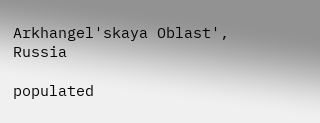Arkhangel'skaya Oblast', Russia

populated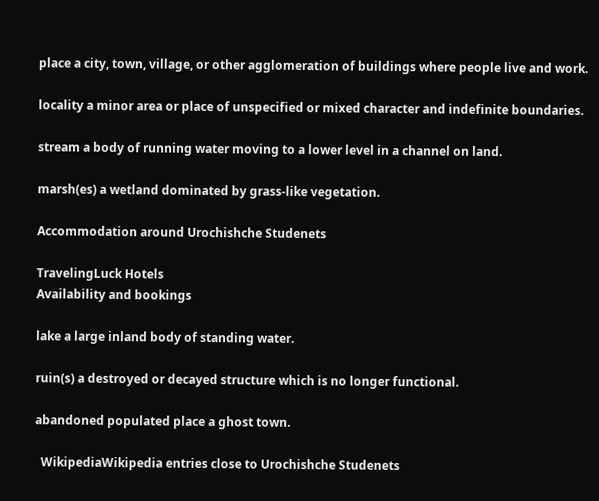place a city, town, village, or other agglomeration of buildings where people live and work.

locality a minor area or place of unspecified or mixed character and indefinite boundaries.

stream a body of running water moving to a lower level in a channel on land.

marsh(es) a wetland dominated by grass-like vegetation.

Accommodation around Urochishche Studenets

TravelingLuck Hotels
Availability and bookings

lake a large inland body of standing water.

ruin(s) a destroyed or decayed structure which is no longer functional.

abandoned populated place a ghost town.

  WikipediaWikipedia entries close to Urochishche Studenets